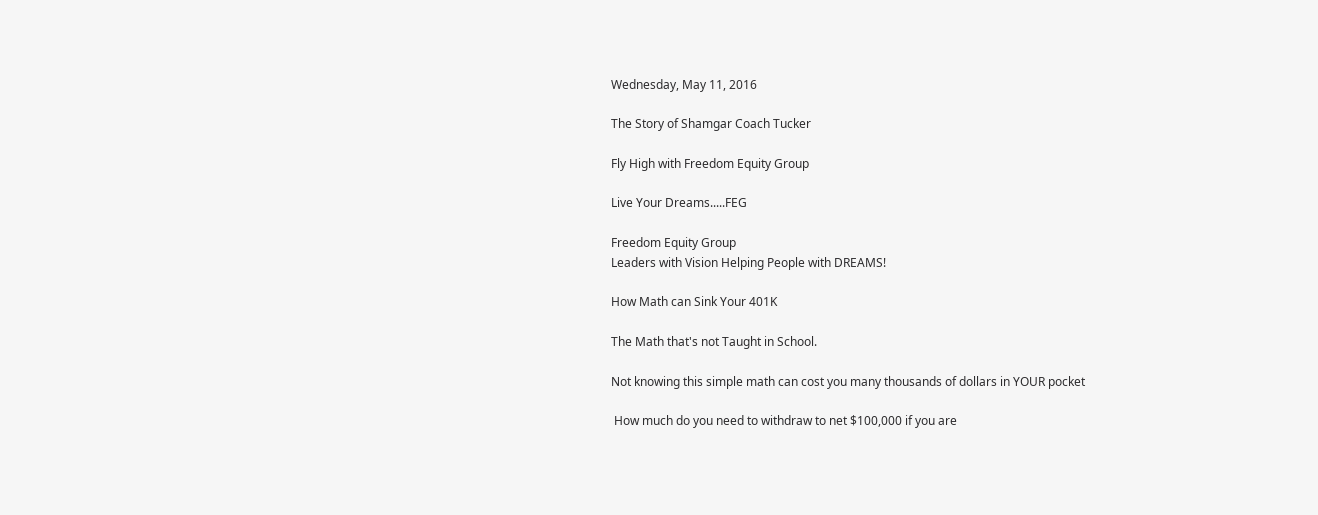Wednesday, May 11, 2016

The Story of Shamgar Coach Tucker

Fly High with Freedom Equity Group

Live Your Dreams.....FEG

Freedom Equity Group
Leaders with Vision Helping People with DREAMS!

How Math can Sink Your 401K

The Math that's not Taught in School.

Not knowing this simple math can cost you many thousands of dollars in YOUR pocket

 How much do you need to withdraw to net $100,000 if you are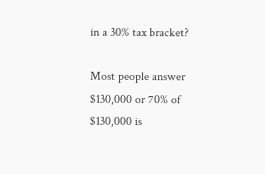in a 30% tax bracket?

Most people answer $130,000 or 70% of $130,000 is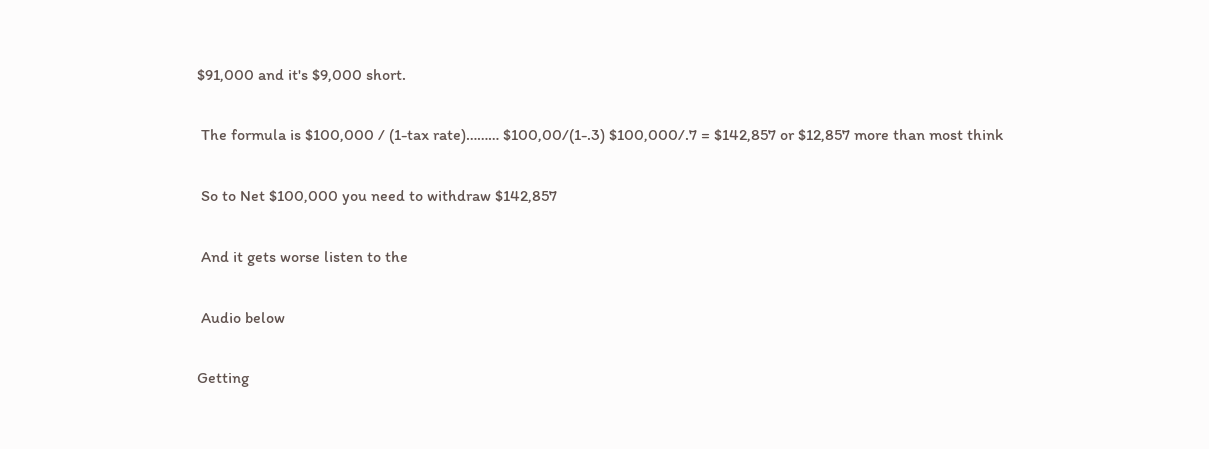$91,000 and it's $9,000 short.

 The formula is $100,000 / (1-tax rate)……… $100,00/(1-.3) $100,000/.7 = $142,857 or $12,857 more than most think

 So to Net $100,000 you need to withdraw $142,857

 And it gets worse listen to the

 Audio below

Getting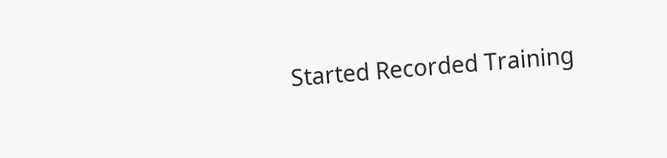Started Recorded Training